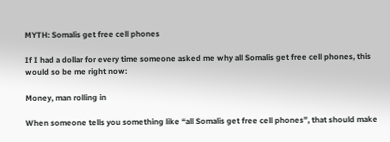MYTH: Somalis get free cell phones

If I had a dollar for every time someone asked me why all Somalis get free cell phones, this would so be me right now:

Money, man rolling in

When someone tells you something like “all Somalis get free cell phones”, that should make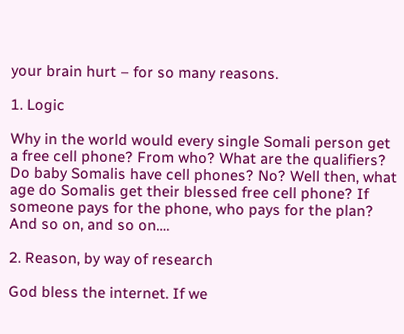your brain hurt – for so many reasons.

1. Logic

Why in the world would every single Somali person get a free cell phone? From who? What are the qualifiers? Do baby Somalis have cell phones? No? Well then, what age do Somalis get their blessed free cell phone? If someone pays for the phone, who pays for the plan? And so on, and so on….

2. Reason, by way of research

God bless the internet. If we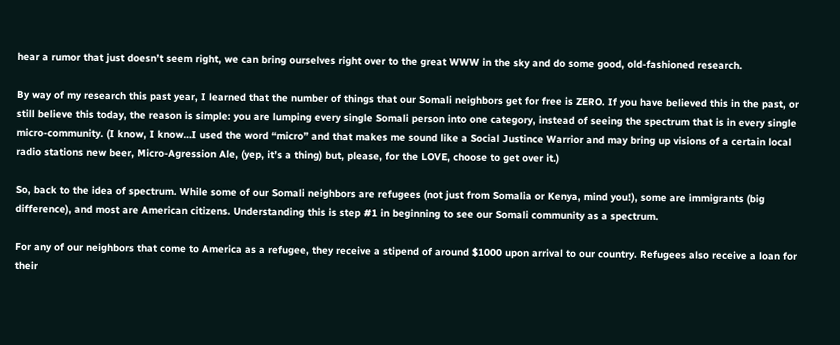hear a rumor that just doesn’t seem right, we can bring ourselves right over to the great WWW in the sky and do some good, old-fashioned research.

By way of my research this past year, I learned that the number of things that our Somali neighbors get for free is ZERO. If you have believed this in the past, or still believe this today, the reason is simple: you are lumping every single Somali person into one category, instead of seeing the spectrum that is in every single micro-community. (I know, I know…I used the word “micro” and that makes me sound like a Social Justince Warrior and may bring up visions of a certain local radio stations new beer, Micro-Agression Ale, (yep, it’s a thing) but, please, for the LOVE, choose to get over it.)

So, back to the idea of spectrum. While some of our Somali neighbors are refugees (not just from Somalia or Kenya, mind you!), some are immigrants (big difference), and most are American citizens. Understanding this is step #1 in beginning to see our Somali community as a spectrum.

For any of our neighbors that come to America as a refugee, they receive a stipend of around $1000 upon arrival to our country. Refugees also receive a loan for their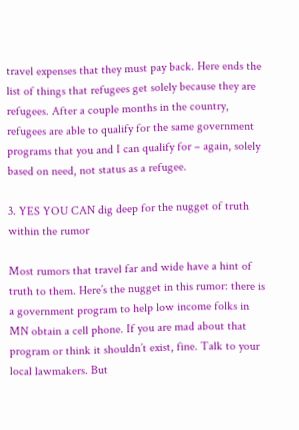travel expenses that they must pay back. Here ends the list of things that refugees get solely because they are refugees. After a couple months in the country, refugees are able to qualify for the same government programs that you and I can qualify for – again, solely based on need, not status as a refugee.

3. YES YOU CAN dig deep for the nugget of truth within the rumor

Most rumors that travel far and wide have a hint of truth to them. Here’s the nugget in this rumor: there is a government program to help low income folks in MN obtain a cell phone. If you are mad about that program or think it shouldn’t exist, fine. Talk to your local lawmakers. But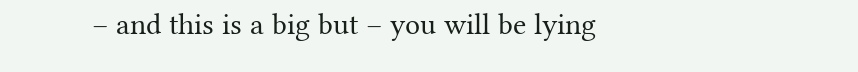– and this is a big but – you will be lying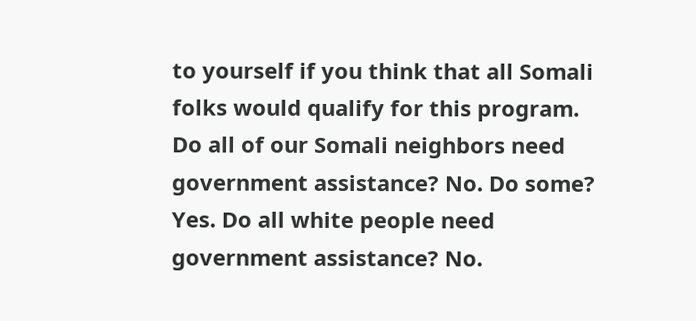to yourself if you think that all Somali folks would qualify for this program. Do all of our Somali neighbors need government assistance? No. Do some? Yes. Do all white people need government assistance? No.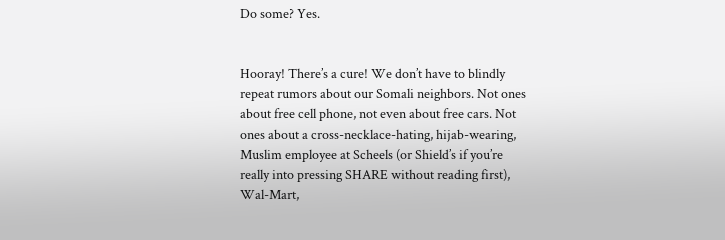Do some? Yes.


Hooray! There’s a cure! We don’t have to blindly repeat rumors about our Somali neighbors. Not ones about free cell phone, not even about free cars. Not ones about a cross-necklace-hating, hijab-wearing, Muslim employee at Scheels (or Shield’s if you’re really into pressing SHARE without reading first), Wal-Mart,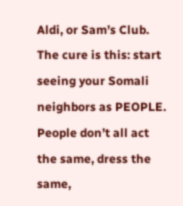Aldi, or Sam’s Club. The cure is this: start seeing your Somali neighbors as PEOPLE. People don’t all act the same, dress the same,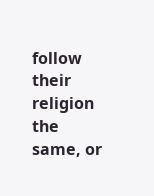follow their religion the same, or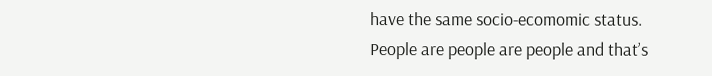have the same socio-ecomomic status. People are people are people and that’s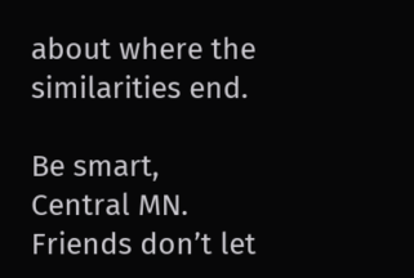about where the similarities end.

Be smart, Central MN. Friends don’t let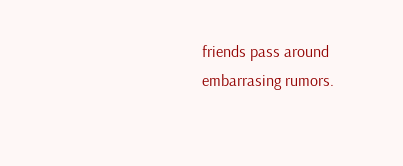friends pass around embarrasing rumors.